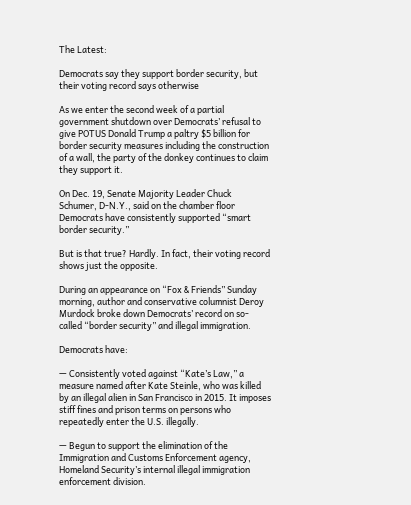The Latest:

Democrats say they support border security, but their voting record says otherwise

As we enter the second week of a partial government shutdown over Democrats’ refusal to give POTUS Donald Trump a paltry $5 billion for border security measures including the construction of a wall, the party of the donkey continues to claim they support it.

On Dec. 19, Senate Majority Leader Chuck Schumer, D-N.Y., said on the chamber floor Democrats have consistently supported “smart border security.”

But is that true? Hardly. In fact, their voting record shows just the opposite.

During an appearance on “Fox & Friends” Sunday morning, author and conservative columnist Deroy Murdock broke down Democrats’ record on so-called “border security” and illegal immigration.

Democrats have:

— Consistently voted against “Kate’s Law,” a measure named after Kate Steinle, who was killed by an illegal alien in San Francisco in 2015. It imposes stiff fines and prison terms on persons who repeatedly enter the U.S. illegally.

— Begun to support the elimination of the Immigration and Customs Enforcement agency, Homeland Security’s internal illegal immigration enforcement division.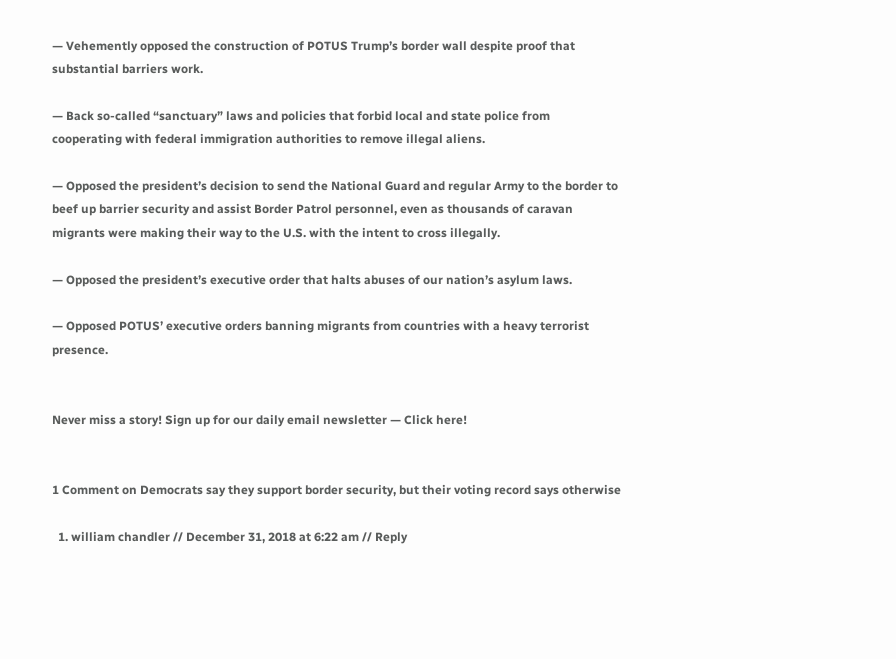— Vehemently opposed the construction of POTUS Trump’s border wall despite proof that substantial barriers work.

— Back so-called “sanctuary” laws and policies that forbid local and state police from cooperating with federal immigration authorities to remove illegal aliens.

— Opposed the president’s decision to send the National Guard and regular Army to the border to beef up barrier security and assist Border Patrol personnel, even as thousands of caravan migrants were making their way to the U.S. with the intent to cross illegally.

— Opposed the president’s executive order that halts abuses of our nation’s asylum laws.

— Opposed POTUS’ executive orders banning migrants from countries with a heavy terrorist presence.


Never miss a story! Sign up for our daily email newsletter — Click here!


1 Comment on Democrats say they support border security, but their voting record says otherwise

  1. william chandler // December 31, 2018 at 6:22 am // Reply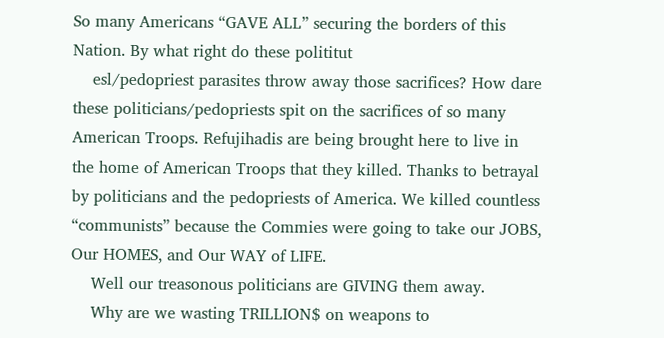So many Americans “GAVE ALL” securing the borders of this Nation. By what right do these polititut
    esl/pedopriest parasites throw away those sacrifices? How dare these politicians/pedopriests spit on the sacrifices of so many American Troops. Refujihadis are being brought here to live in the home of American Troops that they killed. Thanks to betrayal by politicians and the pedopriests of America. We killed countless “communists” because the Commies were going to take our JOBS, Our HOMES, and Our WAY of LIFE.
    Well our treasonous politicians are GIVING them away.
    Why are we wasting TRILLION$ on weapons to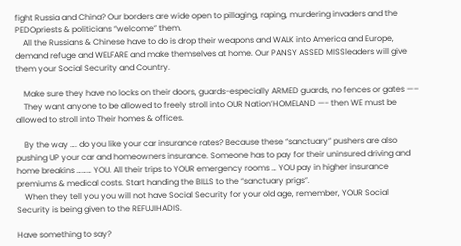fight Russia and China? Our borders are wide open to pillaging, raping, murdering invaders and the PEDOpriests & politicians “welcome” them.
    All the Russians & Chinese have to do is drop their weapons and WALK into America and Europe, demand refuge and WELFARE and make themselves at home. Our PANSY ASSED MISSleaders will give them your Social Security and Country.

    Make sure they have no locks on their doors, guards-especially ARMED guards, no fences or gates —–
    They want anyone to be allowed to freely stroll into OUR Nation’HOMELAND —- then WE must be allowed to stroll into Their homes & offices.

    By the way …. do you like your car insurance rates? Because these “sanctuary” pushers are also pushing UP your car and homeowners insurance. Someone has to pay for their uninsured driving and home breakins ……… YOU. All their trips to YOUR emergency rooms … YOU pay in higher insurance premiums & medical costs. Start handing the BILLS to the “sanctuary prigs”.
    When they tell you you will not have Social Security for your old age, remember, YOUR Social Security is being given to the REFUJIHADIS.

Have something to say?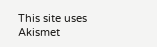This site uses Akismet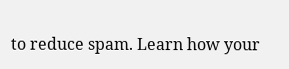to reduce spam. Learn how your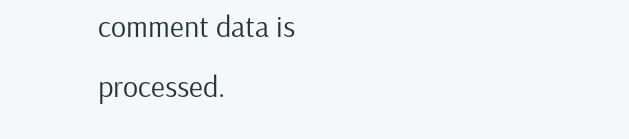comment data is processed.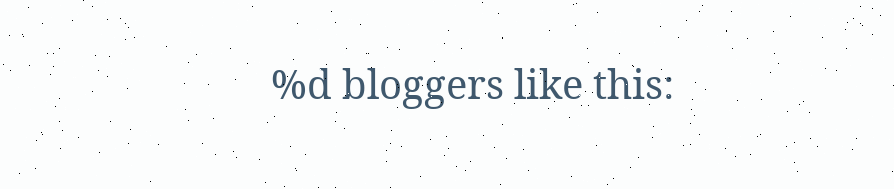%d bloggers like this: